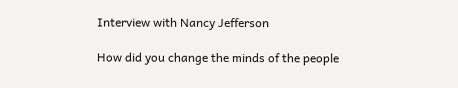Interview with Nancy Jefferson

How did you change the minds of the people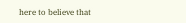here to believe that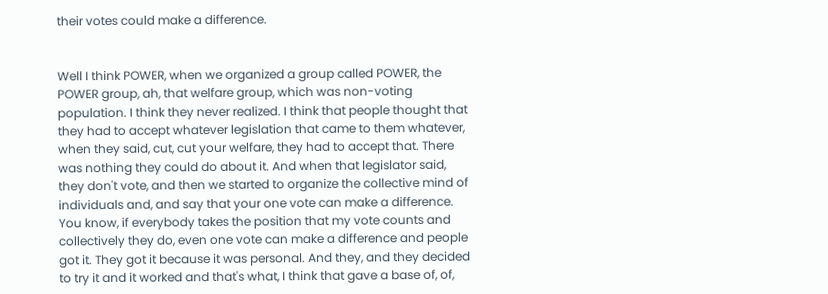their votes could make a difference.


Well I think POWER, when we organized a group called POWER, the POWER group, ah, that welfare group, which was non-voting population. I think they never realized. I think that people thought that they had to accept whatever legislation that came to them whatever, when they said, cut, cut your welfare, they had to accept that. There was nothing they could do about it. And when that legislator said, they don't vote, and then we started to organize the collective mind of individuals and, and say that your one vote can make a difference. You know, if everybody takes the position that my vote counts and collectively they do, even one vote can make a difference and people got it. They got it because it was personal. And they, and they decided to try it and it worked and that's what, I think that gave a base of, of,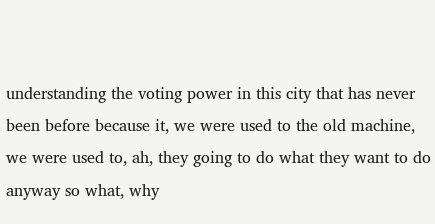understanding the voting power in this city that has never been before because it, we were used to the old machine, we were used to, ah, they going to do what they want to do anyway so what, why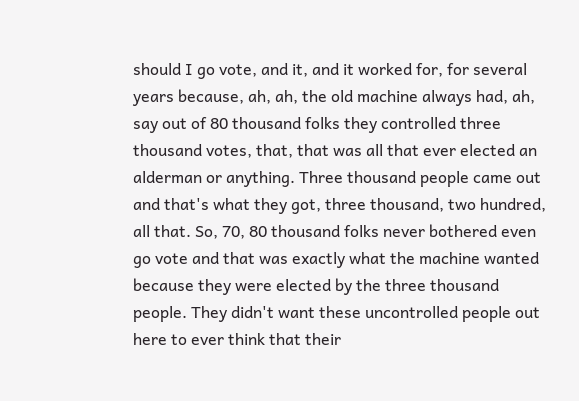should I go vote, and it, and it worked for, for several years because, ah, ah, the old machine always had, ah, say out of 80 thousand folks they controlled three thousand votes, that, that was all that ever elected an alderman or anything. Three thousand people came out and that's what they got, three thousand, two hundred, all that. So, 70, 80 thousand folks never bothered even go vote and that was exactly what the machine wanted because they were elected by the three thousand people. They didn't want these uncontrolled people out here to ever think that their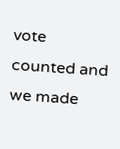vote counted and we made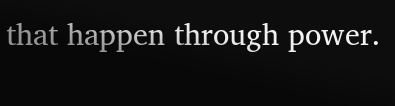that happen through power.